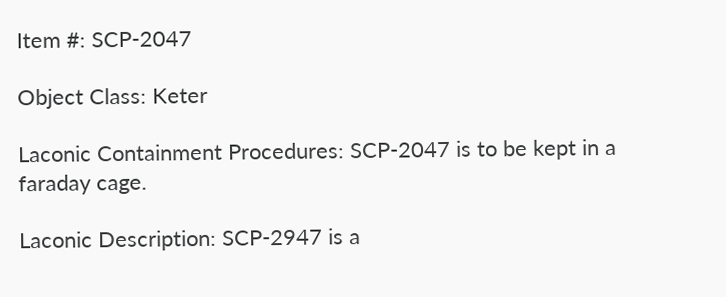Item #: SCP-2047

Object Class: Keter

Laconic Containment Procedures: SCP-2047 is to be kept in a faraday cage.

Laconic Description: SCP-2947 is a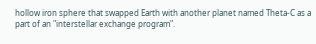hollow iron sphere that swapped Earth with another planet named Theta-C as a part of an "interstellar exchange program".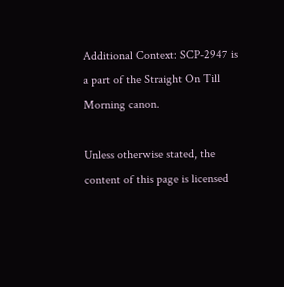Additional Context: SCP-2947 is a part of the Straight On Till Morning canon.

Unless otherwise stated, the content of this page is licensed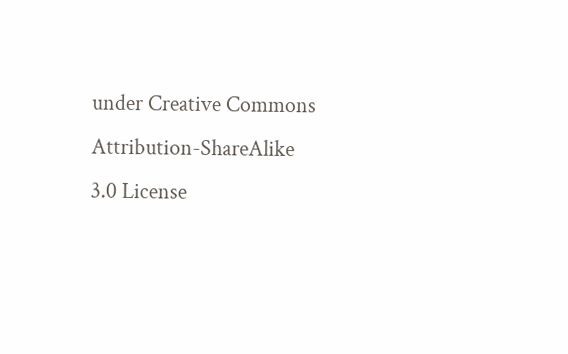under Creative Commons Attribution-ShareAlike 3.0 License